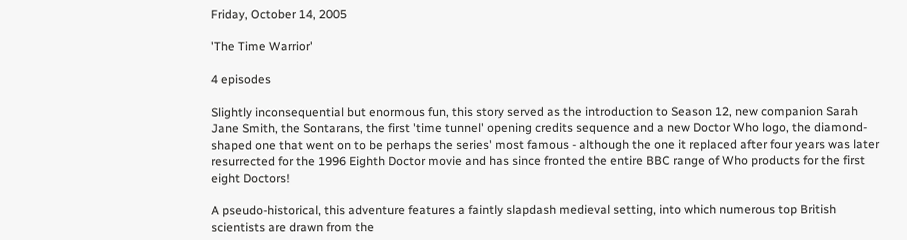Friday, October 14, 2005

'The Time Warrior'

4 episodes

Slightly inconsequential but enormous fun, this story served as the introduction to Season 12, new companion Sarah Jane Smith, the Sontarans, the first 'time tunnel' opening credits sequence and a new Doctor Who logo, the diamond-shaped one that went on to be perhaps the series' most famous - although the one it replaced after four years was later resurrected for the 1996 Eighth Doctor movie and has since fronted the entire BBC range of Who products for the first eight Doctors!

A pseudo-historical, this adventure features a faintly slapdash medieval setting, into which numerous top British scientists are drawn from the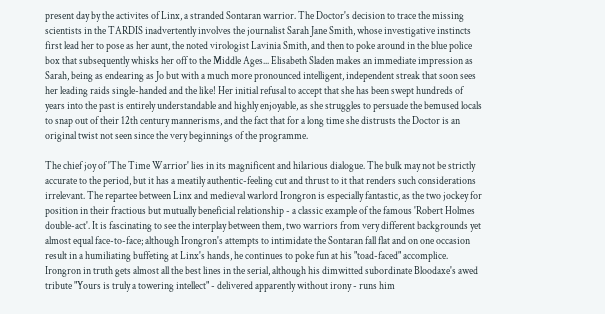present day by the activites of Linx, a stranded Sontaran warrior. The Doctor's decision to trace the missing scientists in the TARDIS inadvertently involves the journalist Sarah Jane Smith, whose investigative instincts first lead her to pose as her aunt, the noted virologist Lavinia Smith, and then to poke around in the blue police box that subsequently whisks her off to the Middle Ages... Elisabeth Sladen makes an immediate impression as Sarah, being as endearing as Jo but with a much more pronounced intelligent, independent streak that soon sees her leading raids single-handed and the like! Her initial refusal to accept that she has been swept hundreds of years into the past is entirely understandable and highly enjoyable, as she struggles to persuade the bemused locals to snap out of their 12th century mannerisms, and the fact that for a long time she distrusts the Doctor is an original twist not seen since the very beginnings of the programme.

The chief joy of 'The Time Warrior' lies in its magnificent and hilarious dialogue. The bulk may not be strictly accurate to the period, but it has a meatily authentic-feeling cut and thrust to it that renders such considerations irrelevant. The repartee between Linx and medieval warlord Irongron is especially fantastic, as the two jockey for position in their fractious but mutually beneficial relationship - a classic example of the famous 'Robert Holmes double-act'. It is fascinating to see the interplay between them, two warriors from very different backgrounds yet almost equal face-to-face; although Irongron's attempts to intimidate the Sontaran fall flat and on one occasion result in a humiliating buffeting at Linx's hands, he continues to poke fun at his "toad-faced" accomplice. Irongron in truth gets almost all the best lines in the serial, although his dimwitted subordinate Bloodaxe's awed tribute "Yours is truly a towering intellect" - delivered apparently without irony - runs him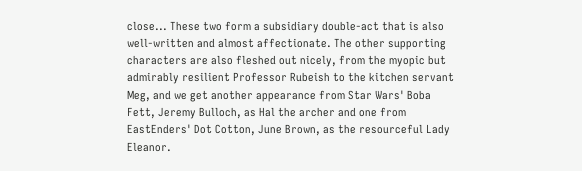close... These two form a subsidiary double-act that is also well-written and almost affectionate. The other supporting characters are also fleshed out nicely, from the myopic but admirably resilient Professor Rubeish to the kitchen servant Meg, and we get another appearance from Star Wars' Boba Fett, Jeremy Bulloch, as Hal the archer and one from EastEnders' Dot Cotton, June Brown, as the resourceful Lady Eleanor.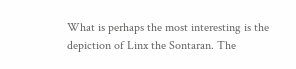What is perhaps the most interesting is the depiction of Linx the Sontaran. The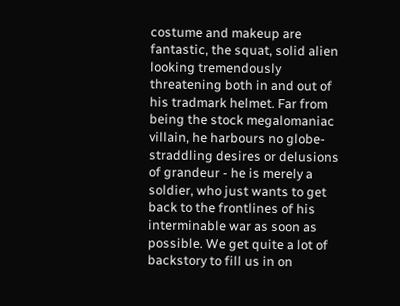costume and makeup are fantastic, the squat, solid alien looking tremendously threatening both in and out of his tradmark helmet. Far from being the stock megalomaniac villain, he harbours no globe-straddling desires or delusions of grandeur - he is merely a soldier, who just wants to get back to the frontlines of his interminable war as soon as possible. We get quite a lot of backstory to fill us in on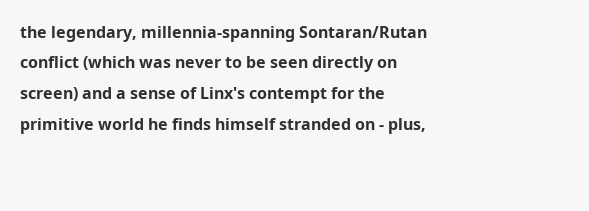the legendary, millennia-spanning Sontaran/Rutan conflict (which was never to be seen directly on screen) and a sense of Linx's contempt for the primitive world he finds himself stranded on - plus,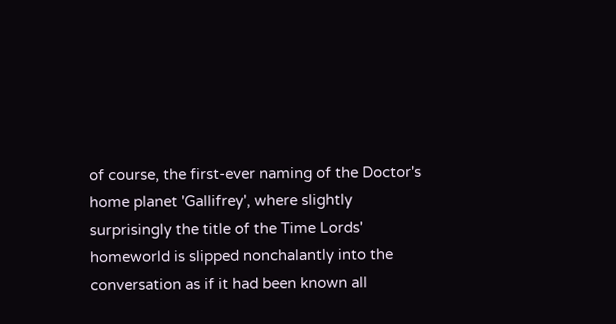of course, the first-ever naming of the Doctor's home planet 'Gallifrey', where slightly surprisingly the title of the Time Lords' homeworld is slipped nonchalantly into the conversation as if it had been known all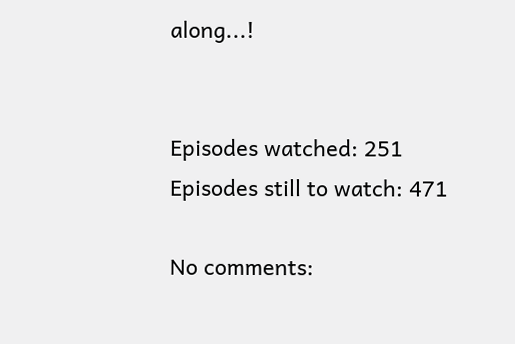along...!


Episodes watched: 251
Episodes still to watch: 471

No comments: